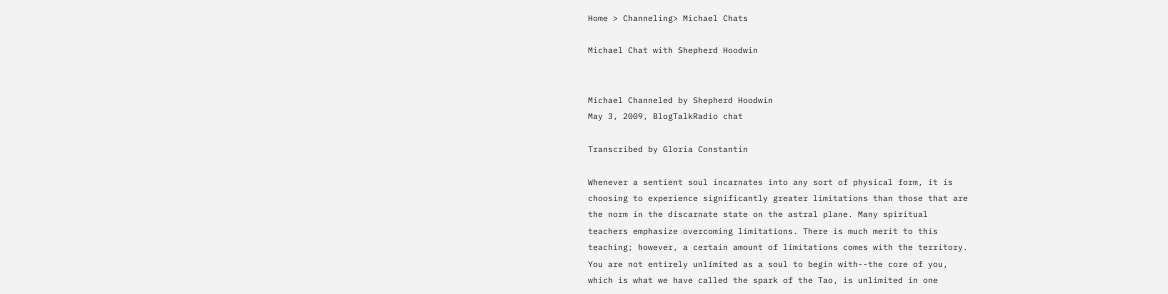Home > Channeling> Michael Chats

Michael Chat with Shepherd Hoodwin


Michael Channeled by Shepherd Hoodwin
May 3, 2009, BlogTalkRadio chat

Transcribed by Gloria Constantin

Whenever a sentient soul incarnates into any sort of physical form, it is
choosing to experience significantly greater limitations than those that are
the norm in the discarnate state on the astral plane. Many spiritual
teachers emphasize overcoming limitations. There is much merit to this
teaching; however, a certain amount of limitations comes with the territory.
You are not entirely unlimited as a soul to begin with--the core of you,
which is what we have called the spark of the Tao, is unlimited in one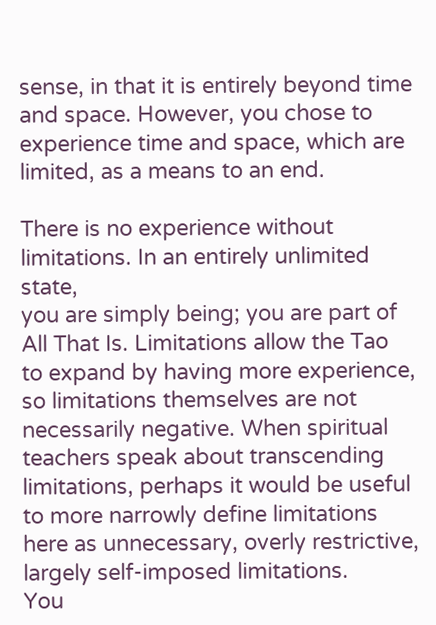sense, in that it is entirely beyond time and space. However, you chose to
experience time and space, which are limited, as a means to an end.

There is no experience without limitations. In an entirely unlimited state,
you are simply being; you are part of All That Is. Limitations allow the Tao
to expand by having more experience, so limitations themselves are not
necessarily negative. When spiritual teachers speak about transcending
limitations, perhaps it would be useful to more narrowly define limitations
here as unnecessary, overly restrictive, largely self-imposed limitations.
You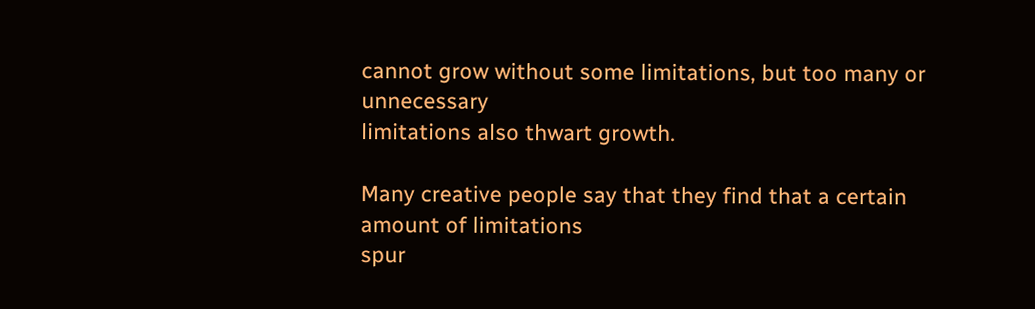cannot grow without some limitations, but too many or unnecessary
limitations also thwart growth.

Many creative people say that they find that a certain amount of limitations
spur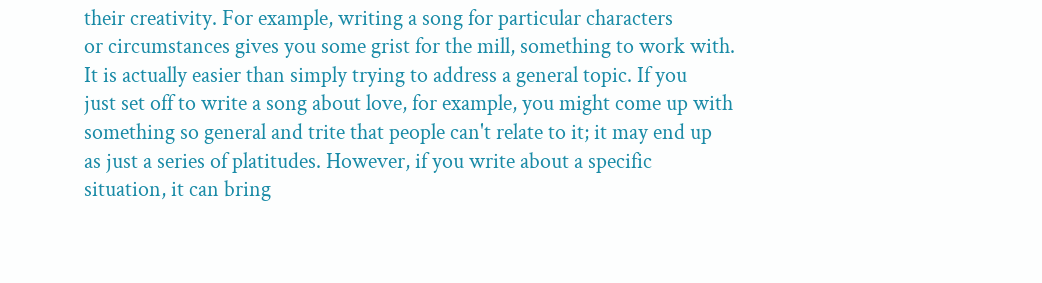their creativity. For example, writing a song for particular characters
or circumstances gives you some grist for the mill, something to work with.
It is actually easier than simply trying to address a general topic. If you
just set off to write a song about love, for example, you might come up with
something so general and trite that people can't relate to it; it may end up
as just a series of platitudes. However, if you write about a specific
situation, it can bring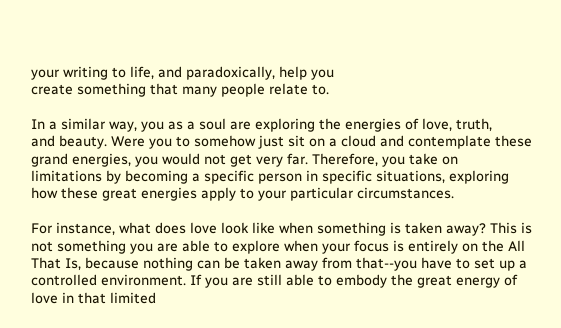your writing to life, and paradoxically, help you
create something that many people relate to.

In a similar way, you as a soul are exploring the energies of love, truth,
and beauty. Were you to somehow just sit on a cloud and contemplate these
grand energies, you would not get very far. Therefore, you take on
limitations by becoming a specific person in specific situations, exploring
how these great energies apply to your particular circumstances.

For instance, what does love look like when something is taken away? This is
not something you are able to explore when your focus is entirely on the All
That Is, because nothing can be taken away from that--you have to set up a
controlled environment. If you are still able to embody the great energy of
love in that limited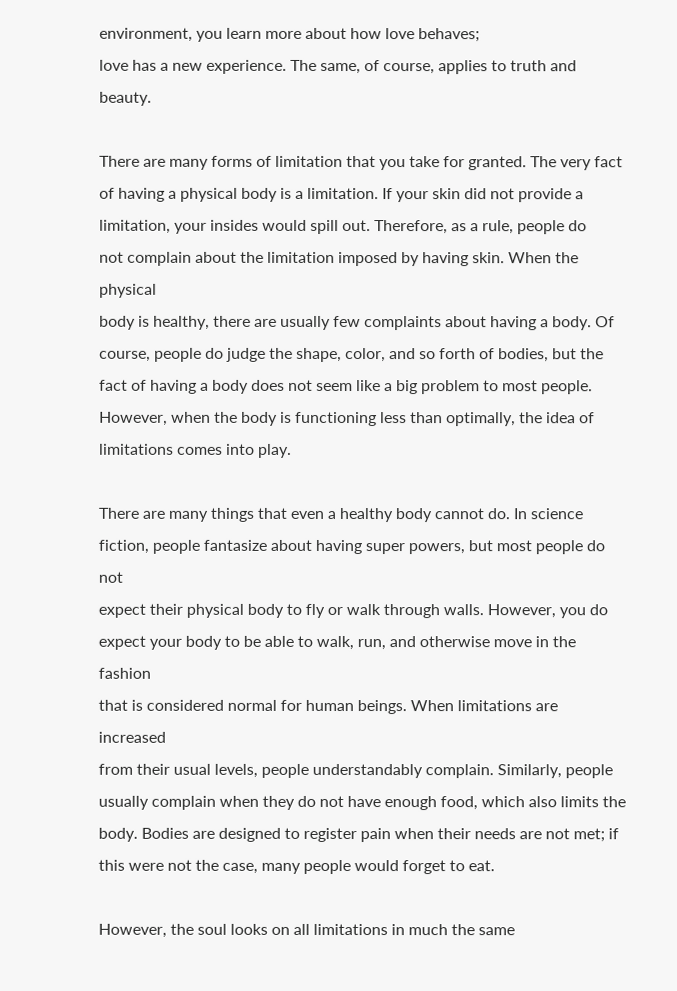environment, you learn more about how love behaves;
love has a new experience. The same, of course, applies to truth and beauty.

There are many forms of limitation that you take for granted. The very fact
of having a physical body is a limitation. If your skin did not provide a
limitation, your insides would spill out. Therefore, as a rule, people do
not complain about the limitation imposed by having skin. When the physical
body is healthy, there are usually few complaints about having a body. Of
course, people do judge the shape, color, and so forth of bodies, but the
fact of having a body does not seem like a big problem to most people.
However, when the body is functioning less than optimally, the idea of
limitations comes into play.

There are many things that even a healthy body cannot do. In science
fiction, people fantasize about having super powers, but most people do not
expect their physical body to fly or walk through walls. However, you do
expect your body to be able to walk, run, and otherwise move in the fashion
that is considered normal for human beings. When limitations are increased
from their usual levels, people understandably complain. Similarly, people
usually complain when they do not have enough food, which also limits the
body. Bodies are designed to register pain when their needs are not met; if
this were not the case, many people would forget to eat.

However, the soul looks on all limitations in much the same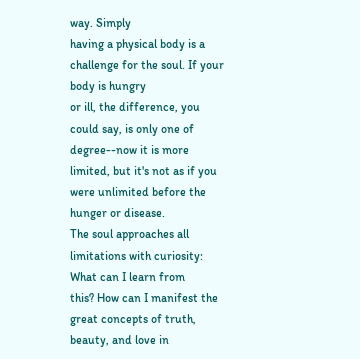way. Simply
having a physical body is a challenge for the soul. If your body is hungry
or ill, the difference, you could say, is only one of degree--now it is more
limited, but it's not as if you were unlimited before the hunger or disease.
The soul approaches all limitations with curiosity: What can I learn from
this? How can I manifest the great concepts of truth, beauty, and love in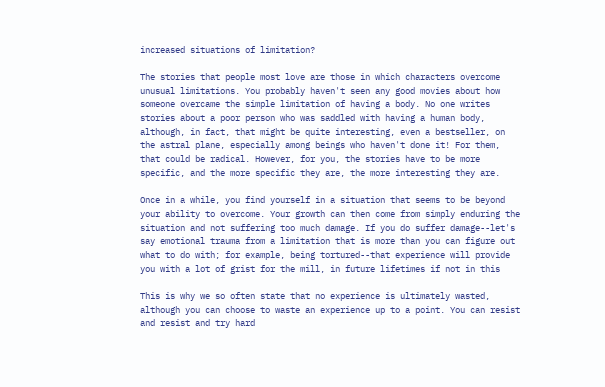increased situations of limitation?

The stories that people most love are those in which characters overcome
unusual limitations. You probably haven't seen any good movies about how
someone overcame the simple limitation of having a body. No one writes
stories about a poor person who was saddled with having a human body,
although, in fact, that might be quite interesting, even a bestseller, on
the astral plane, especially among beings who haven't done it! For them,
that could be radical. However, for you, the stories have to be more
specific, and the more specific they are, the more interesting they are.

Once in a while, you find yourself in a situation that seems to be beyond
your ability to overcome. Your growth can then come from simply enduring the
situation and not suffering too much damage. If you do suffer damage--let's
say emotional trauma from a limitation that is more than you can figure out
what to do with; for example, being tortured--that experience will provide
you with a lot of grist for the mill, in future lifetimes if not in this

This is why we so often state that no experience is ultimately wasted,
although you can choose to waste an experience up to a point. You can resist
and resist and try hard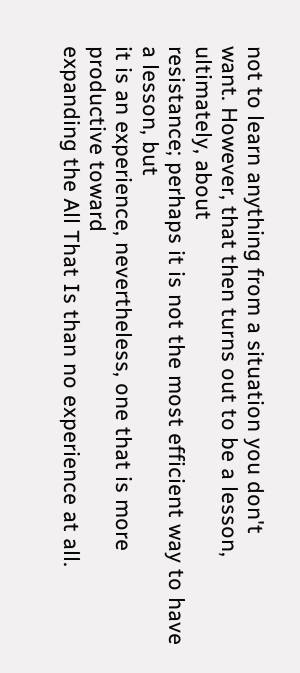not to learn anything from a situation you don't
want. However, that then turns out to be a lesson, ultimately, about
resistance; perhaps it is not the most efficient way to have a lesson, but
it is an experience, nevertheless, one that is more productive toward
expanding the All That Is than no experience at all.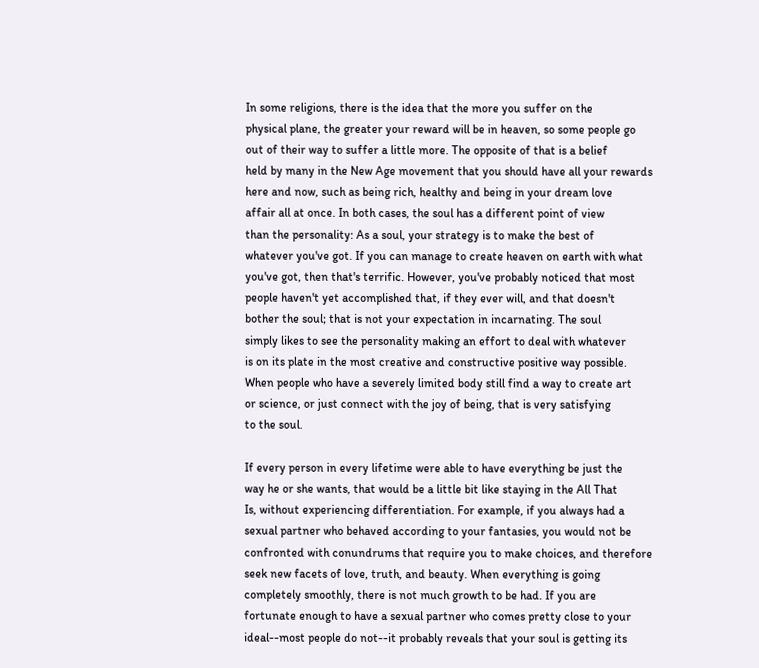In some religions, there is the idea that the more you suffer on the
physical plane, the greater your reward will be in heaven, so some people go
out of their way to suffer a little more. The opposite of that is a belief
held by many in the New Age movement that you should have all your rewards
here and now, such as being rich, healthy and being in your dream love
affair all at once. In both cases, the soul has a different point of view
than the personality: As a soul, your strategy is to make the best of
whatever you've got. If you can manage to create heaven on earth with what
you've got, then that's terrific. However, you've probably noticed that most
people haven't yet accomplished that, if they ever will, and that doesn't
bother the soul; that is not your expectation in incarnating. The soul
simply likes to see the personality making an effort to deal with whatever
is on its plate in the most creative and constructive positive way possible.
When people who have a severely limited body still find a way to create art
or science, or just connect with the joy of being, that is very satisfying
to the soul.

If every person in every lifetime were able to have everything be just the
way he or she wants, that would be a little bit like staying in the All That
Is, without experiencing differentiation. For example, if you always had a
sexual partner who behaved according to your fantasies, you would not be
confronted with conundrums that require you to make choices, and therefore
seek new facets of love, truth, and beauty. When everything is going
completely smoothly, there is not much growth to be had. If you are
fortunate enough to have a sexual partner who comes pretty close to your
ideal--most people do not--it probably reveals that your soul is getting its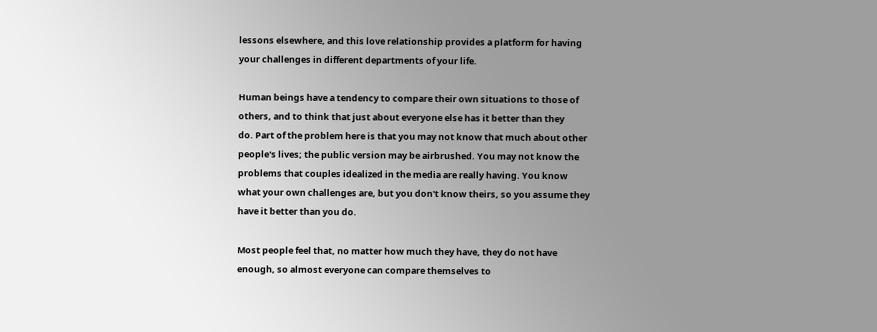lessons elsewhere, and this love relationship provides a platform for having
your challenges in different departments of your life.

Human beings have a tendency to compare their own situations to those of
others, and to think that just about everyone else has it better than they
do. Part of the problem here is that you may not know that much about other
people's lives; the public version may be airbrushed. You may not know the
problems that couples idealized in the media are really having. You know
what your own challenges are, but you don't know theirs, so you assume they
have it better than you do.

Most people feel that, no matter how much they have, they do not have
enough, so almost everyone can compare themselves to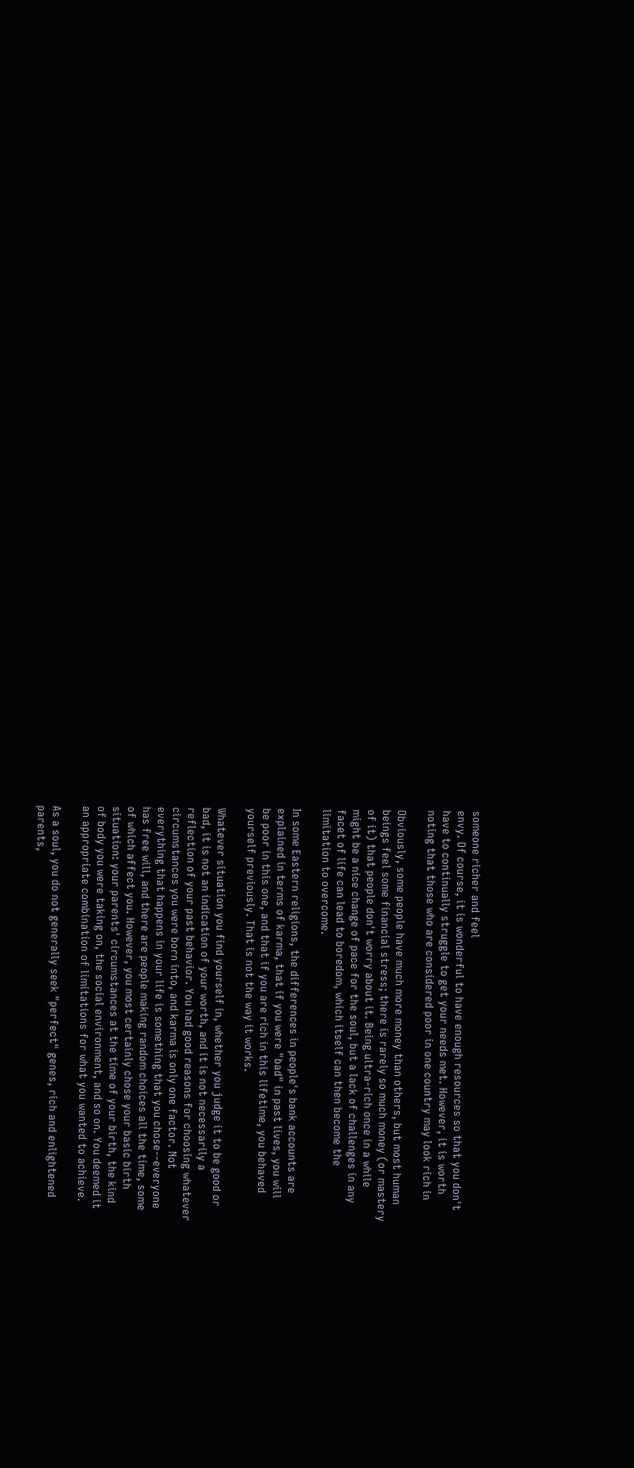someone richer and feel
envy. Of course, it is wonderful to have enough resources so that you don't
have to continually struggle to get your needs met. However, it is worth
noting that those who are considered poor in one country may look rich in

Obviously, some people have much more money than others, but most human
beings feel some financial stress; there is rarely so much money (or mastery
of it) that people don't worry about it. Being ultra-rich once in a while
might be a nice change of pace for the soul, but a lack of challenges in any
facet of life can lead to boredom, which itself can then become the
limitation to overcome.

In some Eastern religions, the differences in people's bank accounts are
explained in terms of karma, that if you were "bad" in past lives, you will
be poor in this one, and that if you are rich in this lifetime, you behaved
yourself previously. That is not the way it works.

Whatever situation you find yourself in, whether you judge it to be good or
bad, it is not an indication of your worth, and it is not necessarily a
reflection of your past behavior. You had good reasons for choosing whatever
circumstances you were born into, and karma is only one factor. Not
everything that happens in your life is something that you chose--everyone
has free will, and there are people making random choices all the time, some
of which affect you. However, you most certainly chose your basic birth
situation: your parents' circumstances at the time of your birth, the kind
of body you were taking on, the social environment, and so on. You deemed it
an appropriate combination of limitations for what you wanted to achieve.

As a soul, you do not generally seek "perfect" genes, rich and enlightened
parents,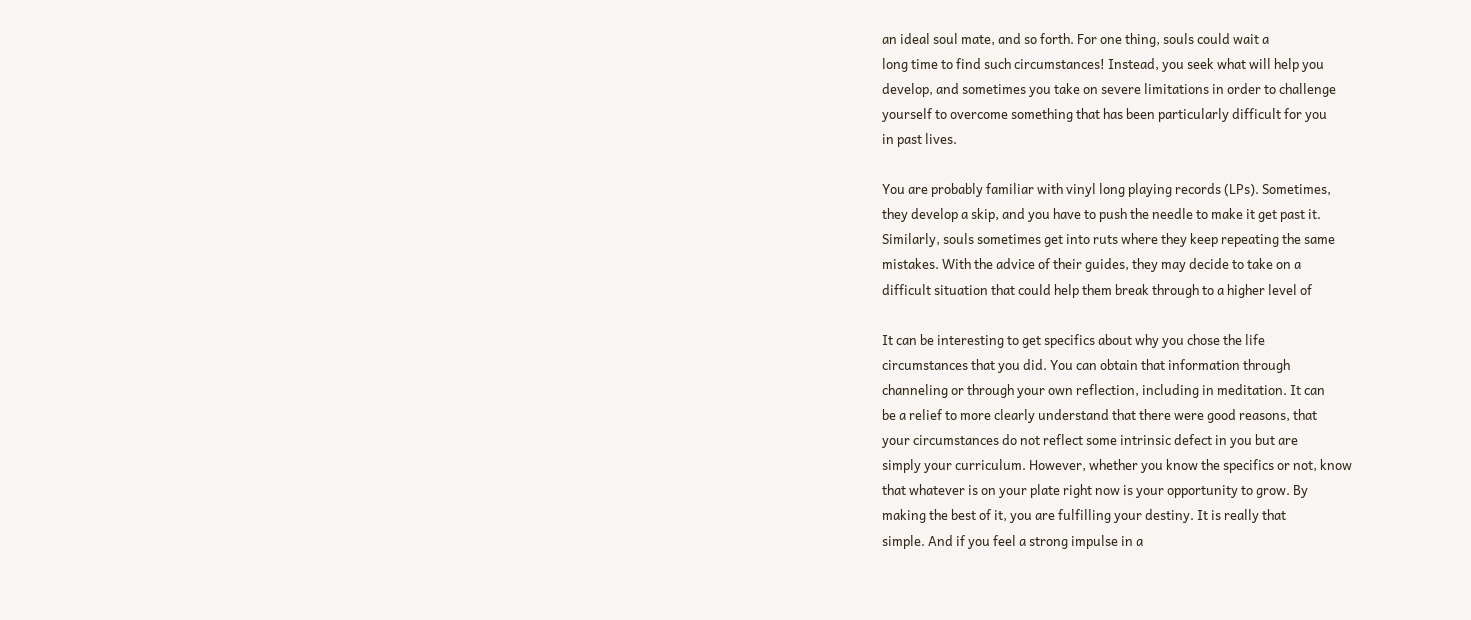an ideal soul mate, and so forth. For one thing, souls could wait a
long time to find such circumstances! Instead, you seek what will help you
develop, and sometimes you take on severe limitations in order to challenge
yourself to overcome something that has been particularly difficult for you
in past lives.

You are probably familiar with vinyl long playing records (LPs). Sometimes,
they develop a skip, and you have to push the needle to make it get past it.
Similarly, souls sometimes get into ruts where they keep repeating the same
mistakes. With the advice of their guides, they may decide to take on a
difficult situation that could help them break through to a higher level of

It can be interesting to get specifics about why you chose the life
circumstances that you did. You can obtain that information through
channeling or through your own reflection, including in meditation. It can
be a relief to more clearly understand that there were good reasons, that
your circumstances do not reflect some intrinsic defect in you but are
simply your curriculum. However, whether you know the specifics or not, know
that whatever is on your plate right now is your opportunity to grow. By
making the best of it, you are fulfilling your destiny. It is really that
simple. And if you feel a strong impulse in a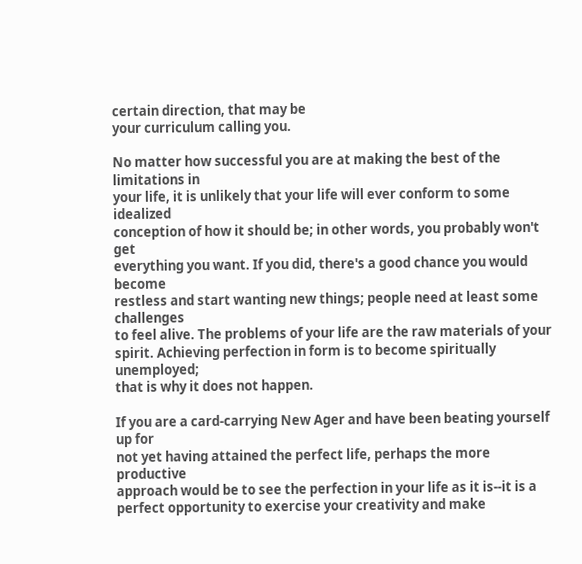certain direction, that may be
your curriculum calling you.

No matter how successful you are at making the best of the limitations in
your life, it is unlikely that your life will ever conform to some idealized
conception of how it should be; in other words, you probably won't get
everything you want. If you did, there's a good chance you would become
restless and start wanting new things; people need at least some challenges
to feel alive. The problems of your life are the raw materials of your
spirit. Achieving perfection in form is to become spiritually unemployed;
that is why it does not happen.

If you are a card-carrying New Ager and have been beating yourself up for
not yet having attained the perfect life, perhaps the more productive
approach would be to see the perfection in your life as it is--it is a
perfect opportunity to exercise your creativity and make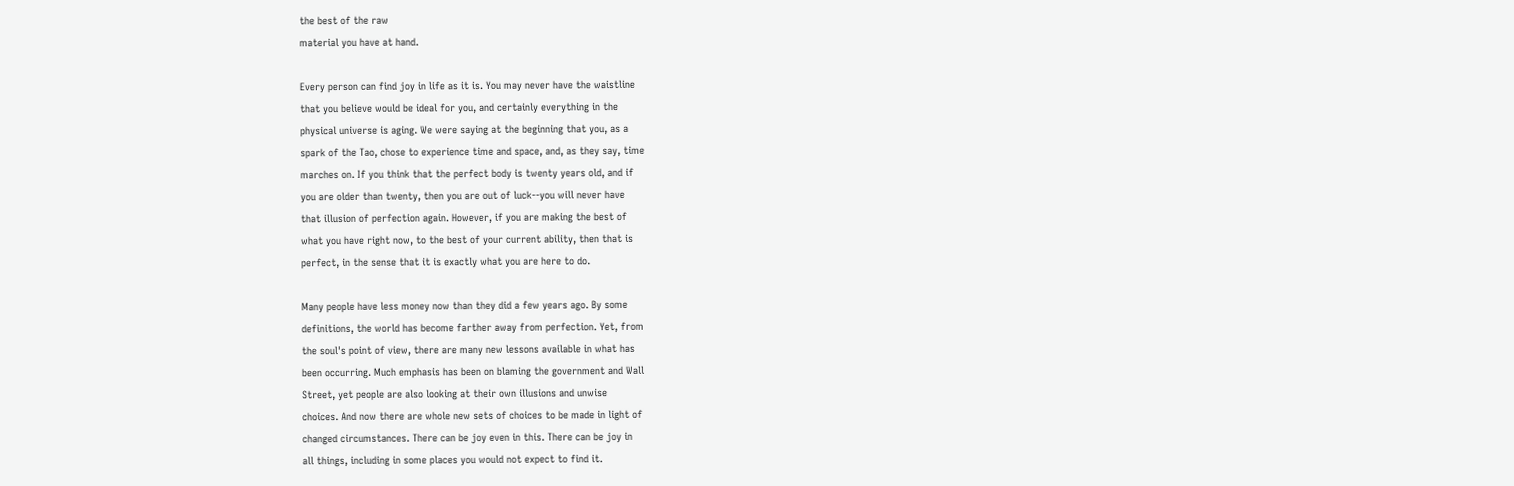the best of the raw
material you have at hand.

Every person can find joy in life as it is. You may never have the waistline
that you believe would be ideal for you, and certainly everything in the
physical universe is aging. We were saying at the beginning that you, as a
spark of the Tao, chose to experience time and space, and, as they say, time
marches on. If you think that the perfect body is twenty years old, and if
you are older than twenty, then you are out of luck--you will never have
that illusion of perfection again. However, if you are making the best of
what you have right now, to the best of your current ability, then that is
perfect, in the sense that it is exactly what you are here to do.

Many people have less money now than they did a few years ago. By some
definitions, the world has become farther away from perfection. Yet, from
the soul's point of view, there are many new lessons available in what has
been occurring. Much emphasis has been on blaming the government and Wall
Street, yet people are also looking at their own illusions and unwise
choices. And now there are whole new sets of choices to be made in light of
changed circumstances. There can be joy even in this. There can be joy in
all things, including in some places you would not expect to find it.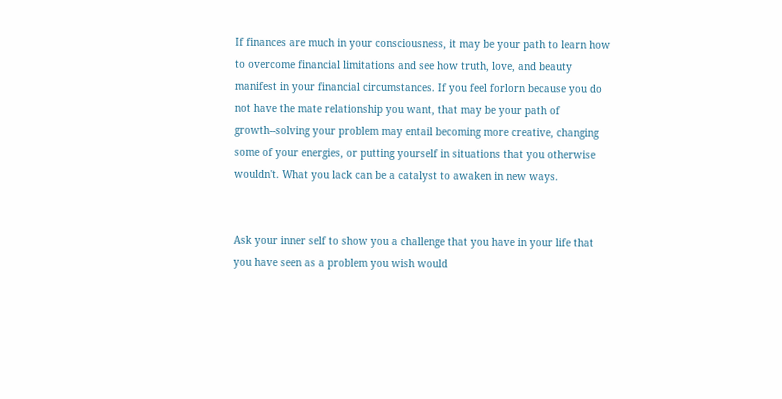If finances are much in your consciousness, it may be your path to learn how
to overcome financial limitations and see how truth, love, and beauty
manifest in your financial circumstances. If you feel forlorn because you do
not have the mate relationship you want, that may be your path of
growth--solving your problem may entail becoming more creative, changing
some of your energies, or putting yourself in situations that you otherwise
wouldn't. What you lack can be a catalyst to awaken in new ways.


Ask your inner self to show you a challenge that you have in your life that
you have seen as a problem you wish would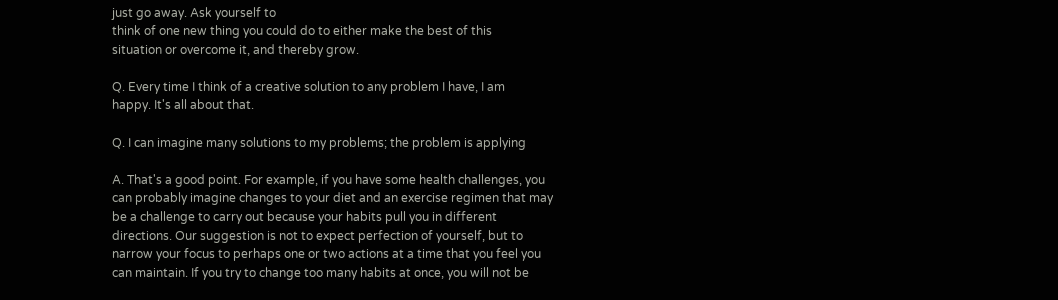just go away. Ask yourself to
think of one new thing you could do to either make the best of this
situation or overcome it, and thereby grow.

Q. Every time I think of a creative solution to any problem I have, I am
happy. It's all about that.

Q. I can imagine many solutions to my problems; the problem is applying

A. That's a good point. For example, if you have some health challenges, you
can probably imagine changes to your diet and an exercise regimen that may
be a challenge to carry out because your habits pull you in different
directions. Our suggestion is not to expect perfection of yourself, but to
narrow your focus to perhaps one or two actions at a time that you feel you
can maintain. If you try to change too many habits at once, you will not be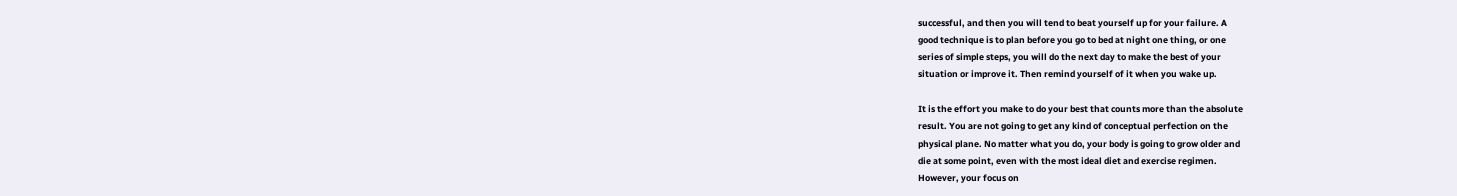successful, and then you will tend to beat yourself up for your failure. A
good technique is to plan before you go to bed at night one thing, or one
series of simple steps, you will do the next day to make the best of your
situation or improve it. Then remind yourself of it when you wake up.

It is the effort you make to do your best that counts more than the absolute
result. You are not going to get any kind of conceptual perfection on the
physical plane. No matter what you do, your body is going to grow older and
die at some point, even with the most ideal diet and exercise regimen.
However, your focus on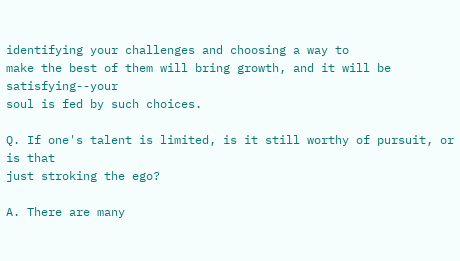identifying your challenges and choosing a way to
make the best of them will bring growth, and it will be satisfying--your
soul is fed by such choices.

Q. If one's talent is limited, is it still worthy of pursuit, or is that
just stroking the ego?

A. There are many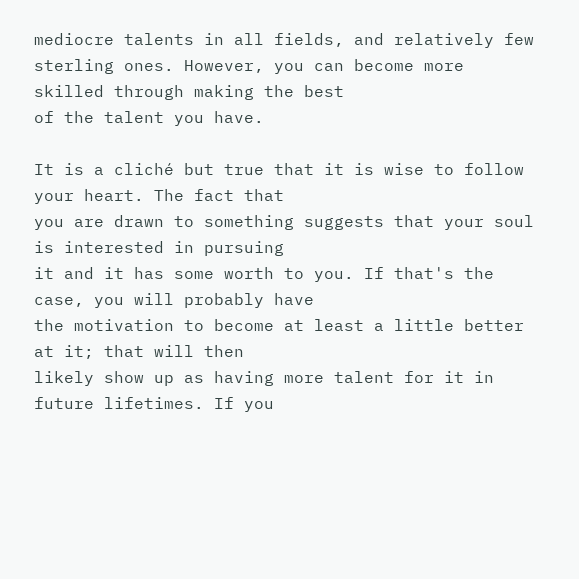mediocre talents in all fields, and relatively few
sterling ones. However, you can become more skilled through making the best
of the talent you have.

It is a cliché but true that it is wise to follow your heart. The fact that
you are drawn to something suggests that your soul is interested in pursuing
it and it has some worth to you. If that's the case, you will probably have
the motivation to become at least a little better at it; that will then
likely show up as having more talent for it in future lifetimes. If you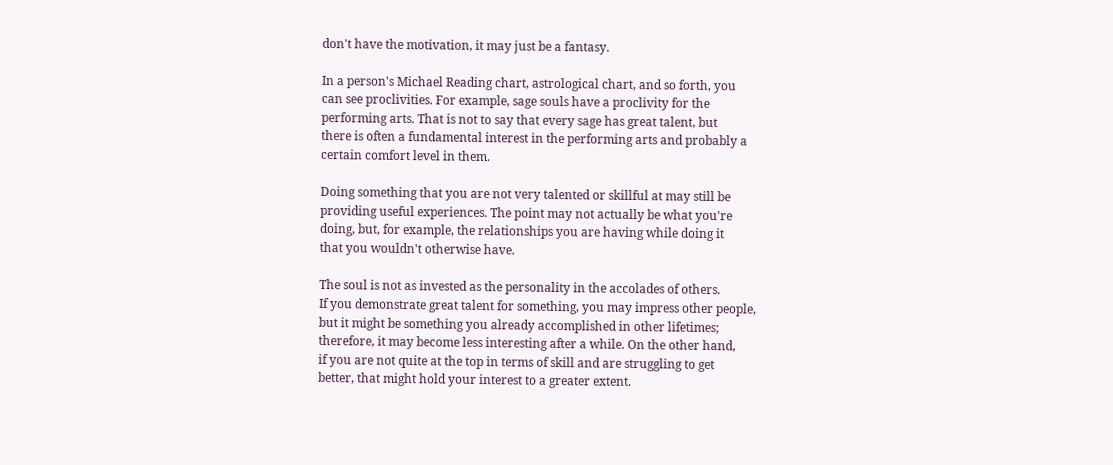don't have the motivation, it may just be a fantasy.

In a person's Michael Reading chart, astrological chart, and so forth, you
can see proclivities. For example, sage souls have a proclivity for the
performing arts. That is not to say that every sage has great talent, but
there is often a fundamental interest in the performing arts and probably a
certain comfort level in them.

Doing something that you are not very talented or skillful at may still be
providing useful experiences. The point may not actually be what you're
doing, but, for example, the relationships you are having while doing it
that you wouldn't otherwise have.

The soul is not as invested as the personality in the accolades of others.
If you demonstrate great talent for something, you may impress other people,
but it might be something you already accomplished in other lifetimes;
therefore, it may become less interesting after a while. On the other hand,
if you are not quite at the top in terms of skill and are struggling to get
better, that might hold your interest to a greater extent.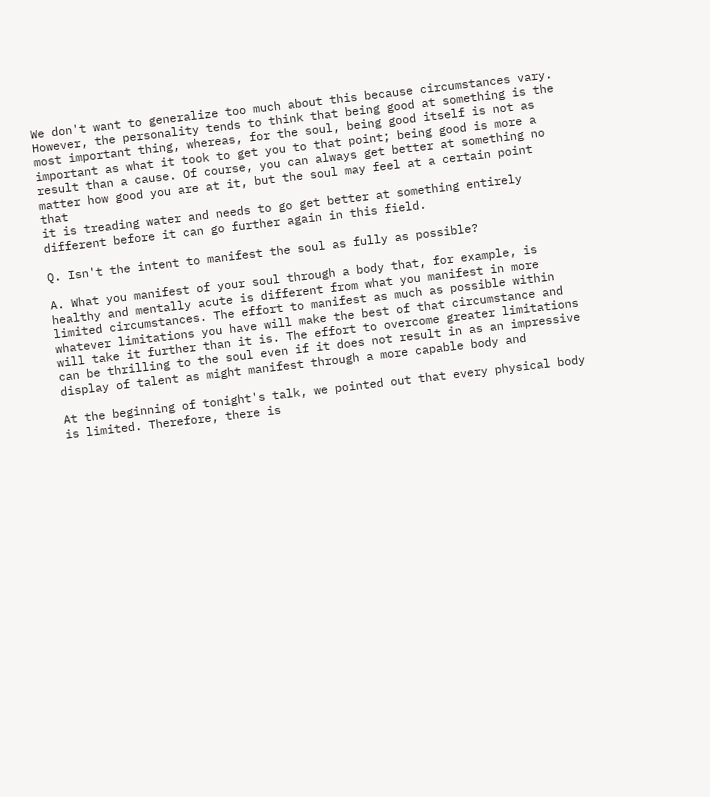We don't want to generalize too much about this because circumstances vary.
However, the personality tends to think that being good at something is the
most important thing, whereas, for the soul, being good itself is not as
important as what it took to get you to that point; being good is more a
result than a cause. Of course, you can always get better at something no
matter how good you are at it, but the soul may feel at a certain point that
it is treading water and needs to go get better at something entirely
different before it can go further again in this field.

Q. Isn't the intent to manifest the soul as fully as possible?

A. What you manifest of your soul through a body that, for example, is
healthy and mentally acute is different from what you manifest in more
limited circumstances. The effort to manifest as much as possible within
whatever limitations you have will make the best of that circumstance and
will take it further than it is. The effort to overcome greater limitations
can be thrilling to the soul even if it does not result in as an impressive
display of talent as might manifest through a more capable body and

At the beginning of tonight's talk, we pointed out that every physical body
is limited. Therefore, there is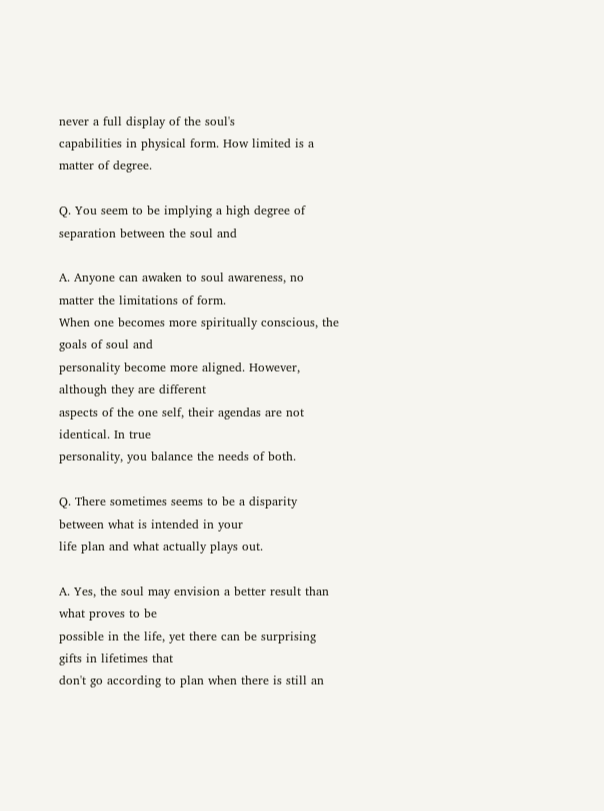never a full display of the soul's
capabilities in physical form. How limited is a matter of degree.

Q. You seem to be implying a high degree of separation between the soul and

A. Anyone can awaken to soul awareness, no matter the limitations of form.
When one becomes more spiritually conscious, the goals of soul and
personality become more aligned. However, although they are different
aspects of the one self, their agendas are not identical. In true
personality, you balance the needs of both.

Q. There sometimes seems to be a disparity between what is intended in your
life plan and what actually plays out.

A. Yes, the soul may envision a better result than what proves to be
possible in the life, yet there can be surprising gifts in lifetimes that
don't go according to plan when there is still an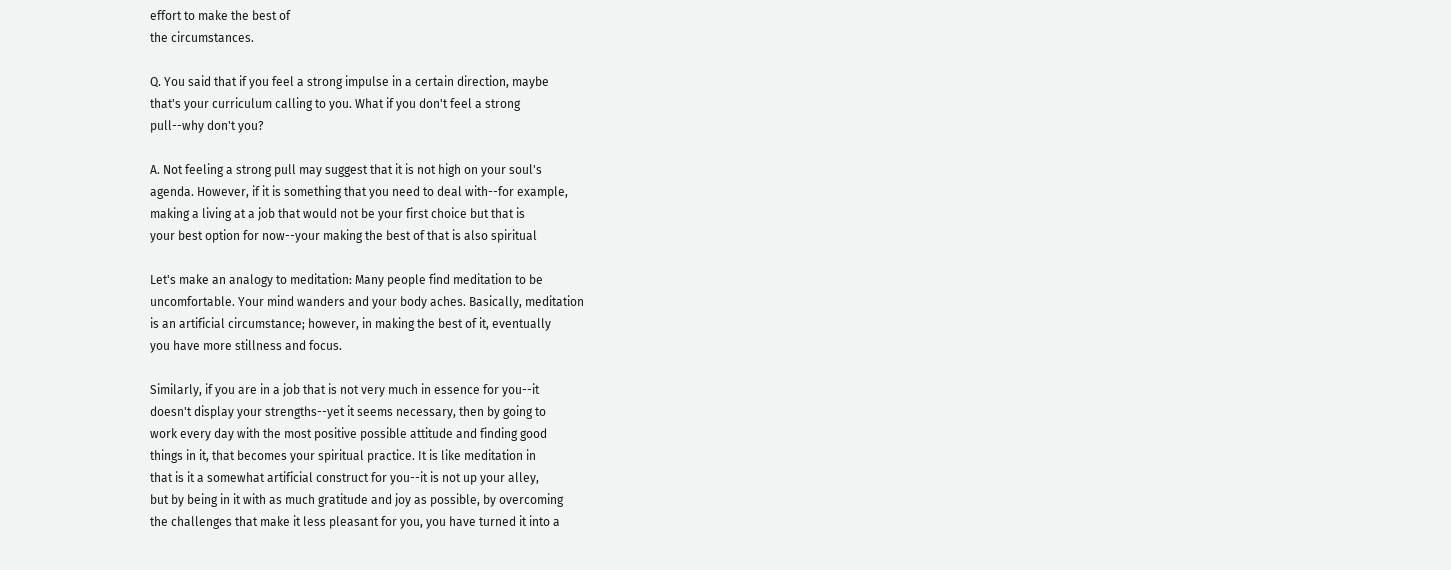effort to make the best of
the circumstances.

Q. You said that if you feel a strong impulse in a certain direction, maybe
that's your curriculum calling to you. What if you don't feel a strong
pull--why don't you?

A. Not feeling a strong pull may suggest that it is not high on your soul's
agenda. However, if it is something that you need to deal with--for example,
making a living at a job that would not be your first choice but that is
your best option for now--your making the best of that is also spiritual

Let's make an analogy to meditation: Many people find meditation to be
uncomfortable. Your mind wanders and your body aches. Basically, meditation
is an artificial circumstance; however, in making the best of it, eventually
you have more stillness and focus.

Similarly, if you are in a job that is not very much in essence for you--it
doesn't display your strengths--yet it seems necessary, then by going to
work every day with the most positive possible attitude and finding good
things in it, that becomes your spiritual practice. It is like meditation in
that is it a somewhat artificial construct for you--it is not up your alley,
but by being in it with as much gratitude and joy as possible, by overcoming
the challenges that make it less pleasant for you, you have turned it into a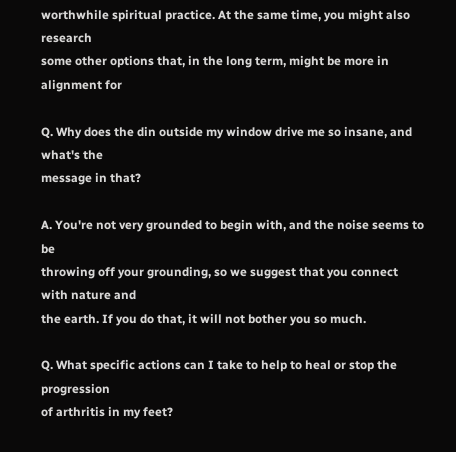worthwhile spiritual practice. At the same time, you might also research
some other options that, in the long term, might be more in alignment for

Q. Why does the din outside my window drive me so insane, and what's the
message in that?

A. You're not very grounded to begin with, and the noise seems to be
throwing off your grounding, so we suggest that you connect with nature and
the earth. If you do that, it will not bother you so much.

Q. What specific actions can I take to help to heal or stop the progression
of arthritis in my feet?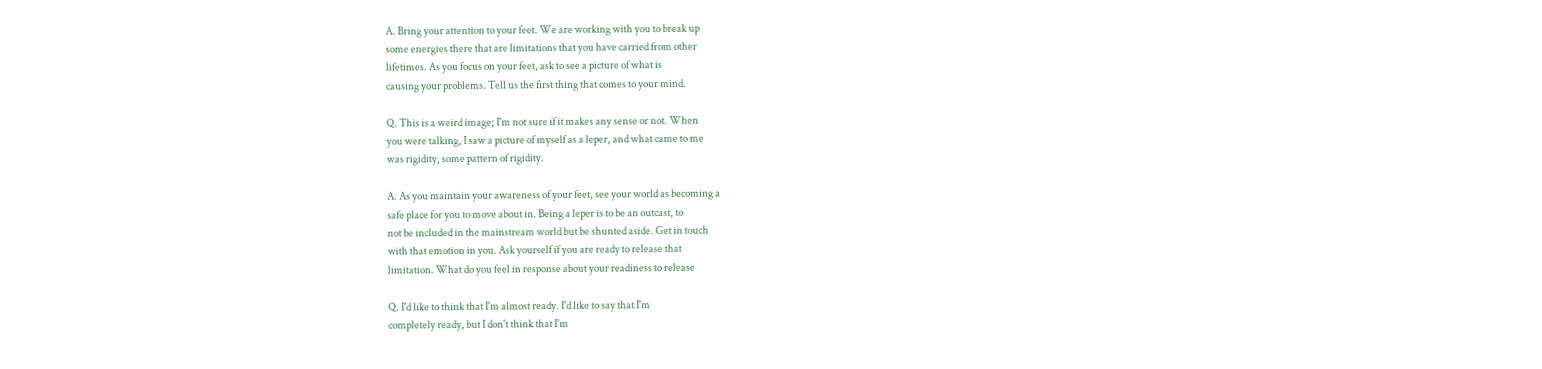A. Bring your attention to your feet. We are working with you to break up
some energies there that are limitations that you have carried from other
lifetimes. As you focus on your feet, ask to see a picture of what is
causing your problems. Tell us the first thing that comes to your mind.

Q. This is a weird image; I'm not sure if it makes any sense or not. When
you were talking, I saw a picture of myself as a leper, and what came to me
was rigidity, some pattern of rigidity.

A. As you maintain your awareness of your feet, see your world as becoming a
safe place for you to move about in. Being a leper is to be an outcast, to
not be included in the mainstream world but be shunted aside. Get in touch
with that emotion in you. Ask yourself if you are ready to release that
limitation. What do you feel in response about your readiness to release

Q. I'd like to think that I'm almost ready. I'd like to say that I'm
completely ready, but I don't think that I'm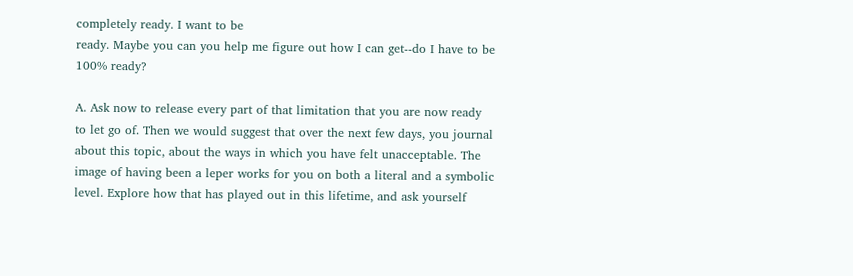completely ready. I want to be
ready. Maybe you can you help me figure out how I can get--do I have to be
100% ready?

A. Ask now to release every part of that limitation that you are now ready
to let go of. Then we would suggest that over the next few days, you journal
about this topic, about the ways in which you have felt unacceptable. The
image of having been a leper works for you on both a literal and a symbolic
level. Explore how that has played out in this lifetime, and ask yourself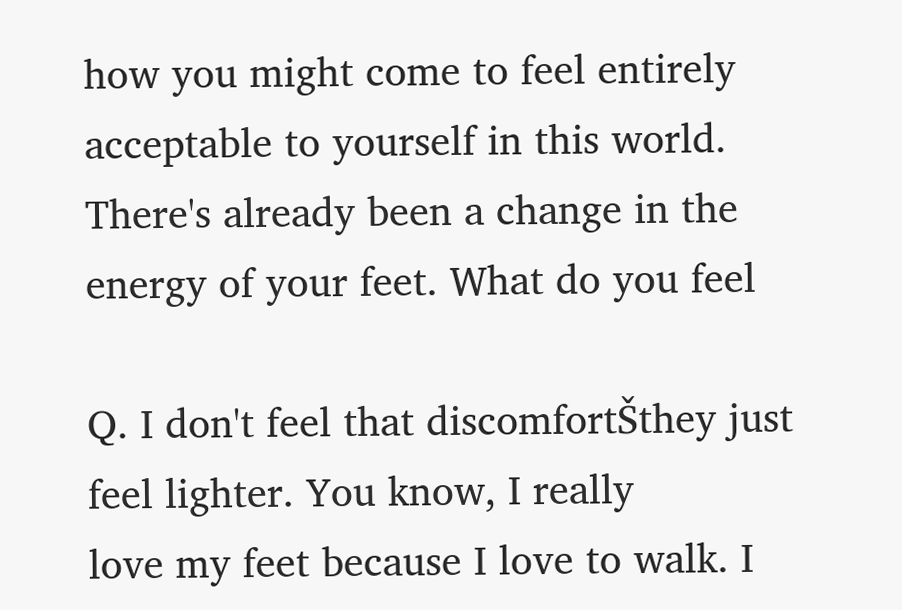how you might come to feel entirely acceptable to yourself in this world.
There's already been a change in the energy of your feet. What do you feel

Q. I don't feel that discomfortŠthey just feel lighter. You know, I really
love my feet because I love to walk. I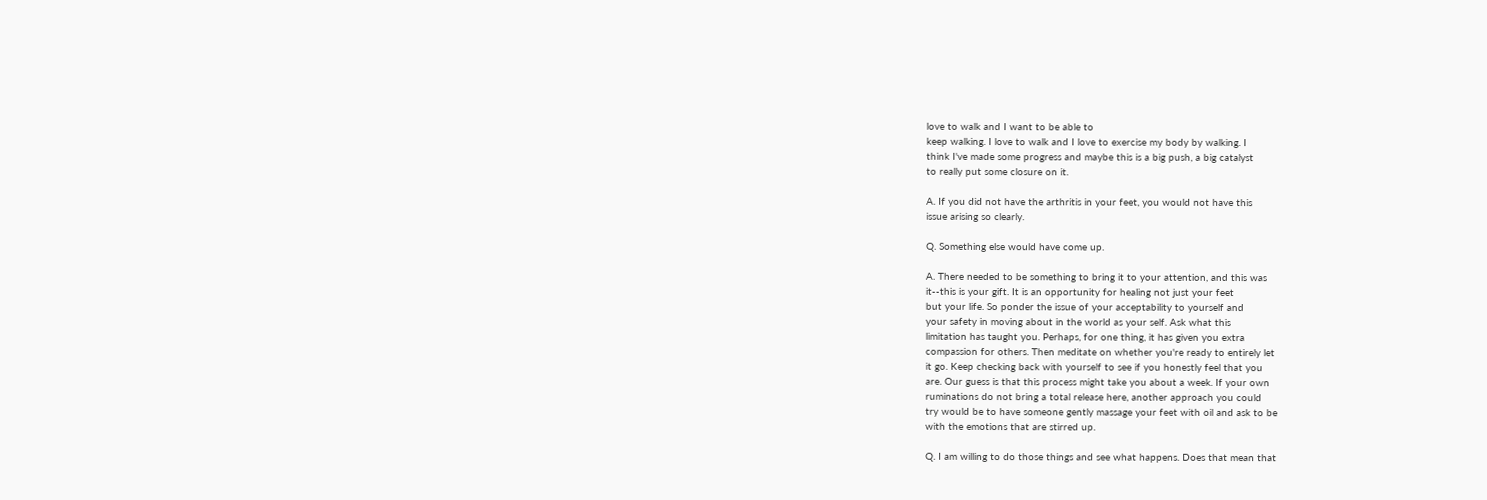love to walk and I want to be able to
keep walking. I love to walk and I love to exercise my body by walking. I
think I've made some progress and maybe this is a big push, a big catalyst
to really put some closure on it.

A. If you did not have the arthritis in your feet, you would not have this
issue arising so clearly.

Q. Something else would have come up.

A. There needed to be something to bring it to your attention, and this was
it--this is your gift. It is an opportunity for healing not just your feet
but your life. So ponder the issue of your acceptability to yourself and
your safety in moving about in the world as your self. Ask what this
limitation has taught you. Perhaps, for one thing, it has given you extra
compassion for others. Then meditate on whether you're ready to entirely let
it go. Keep checking back with yourself to see if you honestly feel that you
are. Our guess is that this process might take you about a week. If your own
ruminations do not bring a total release here, another approach you could
try would be to have someone gently massage your feet with oil and ask to be
with the emotions that are stirred up.

Q. I am willing to do those things and see what happens. Does that mean that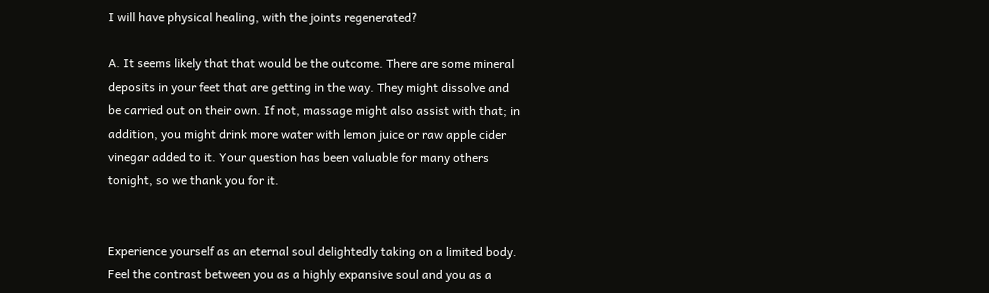I will have physical healing, with the joints regenerated?

A. It seems likely that that would be the outcome. There are some mineral
deposits in your feet that are getting in the way. They might dissolve and
be carried out on their own. If not, massage might also assist with that; in
addition, you might drink more water with lemon juice or raw apple cider
vinegar added to it. Your question has been valuable for many others
tonight, so we thank you for it.


Experience yourself as an eternal soul delightedly taking on a limited body.
Feel the contrast between you as a highly expansive soul and you as a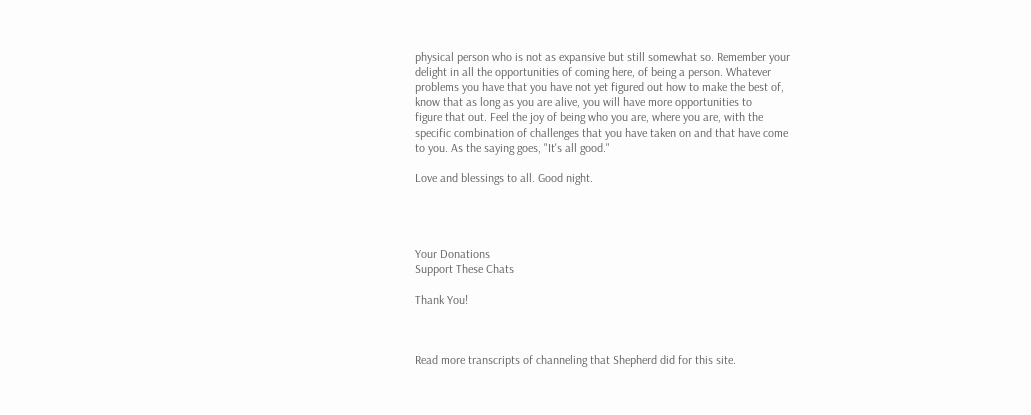physical person who is not as expansive but still somewhat so. Remember your
delight in all the opportunities of coming here, of being a person. Whatever
problems you have that you have not yet figured out how to make the best of,
know that as long as you are alive, you will have more opportunities to
figure that out. Feel the joy of being who you are, where you are, with the
specific combination of challenges that you have taken on and that have come
to you. As the saying goes, "It's all good."

Love and blessings to all. Good night.




Your Donations
Support These Chats

Thank You!



Read more transcripts of channeling that Shepherd did for this site.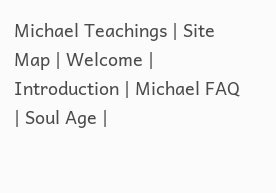Michael Teachings | Site Map | Welcome | Introduction | Michael FAQ | Soul Age |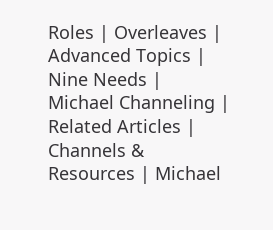Roles | Overleaves | Advanced Topics | Nine Needs | Michael Channeling | Related Articles | Channels & Resources | Michael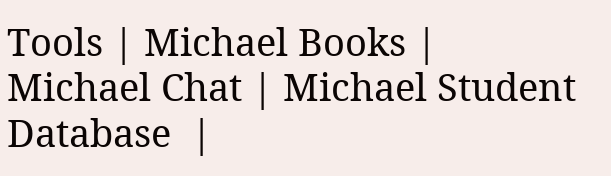Tools | Michael Books | Michael Chat | Michael Student Database  |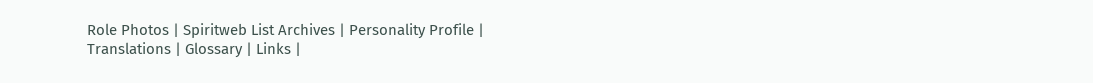Role Photos | Spiritweb List Archives | Personality Profile | Translations | Glossary | Links |